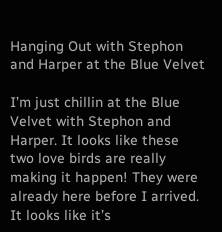Hanging Out with Stephon and Harper at the Blue Velvet

I’m just chillin at the Blue Velvet with Stephon and Harper. It looks like these two love birds are really making it happen! They were already here before I arrived. It looks like it’s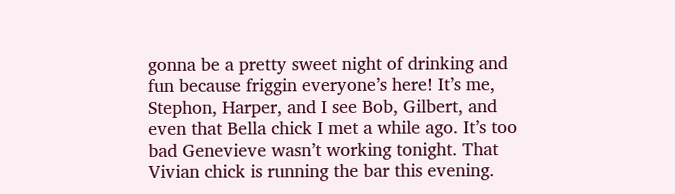gonna be a pretty sweet night of drinking and fun because friggin everyone’s here! It’s me, Stephon, Harper, and I see Bob, Gilbert, and even that Bella chick I met a while ago. It’s too bad Genevieve wasn’t working tonight. That Vivian chick is running the bar this evening.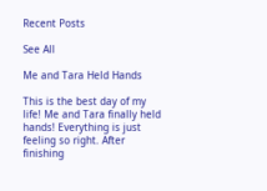Recent Posts

See All

Me and Tara Held Hands

This is the best day of my life! Me and Tara finally held hands! Everything is just feeling so right. After finishing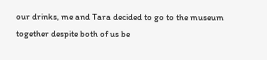our drinks, me and Tara decided to go to the museum together despite both of us be